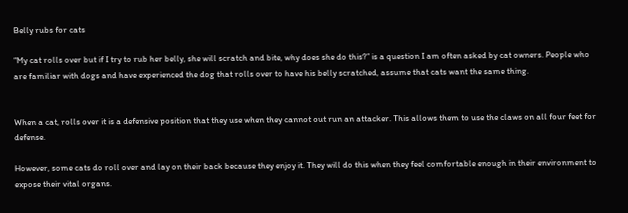Belly rubs for cats

“My cat rolls over but if I try to rub her belly, she will scratch and bite, why does she do this?” is a question I am often asked by cat owners. People who are familiar with dogs and have experienced the dog that rolls over to have his belly scratched, assume that cats want the same thing.


When a cat, rolls over it is a defensive position that they use when they cannot out run an attacker. This allows them to use the claws on all four feet for defense.

However, some cats do roll over and lay on their back because they enjoy it. They will do this when they feel comfortable enough in their environment to expose their vital organs.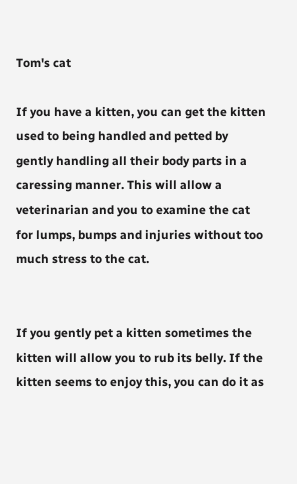Tom's cat

If you have a kitten, you can get the kitten used to being handled and petted by gently handling all their body parts in a caressing manner. This will allow a veterinarian and you to examine the cat for lumps, bumps and injuries without too much stress to the cat.


If you gently pet a kitten sometimes the kitten will allow you to rub its belly. If the kitten seems to enjoy this, you can do it as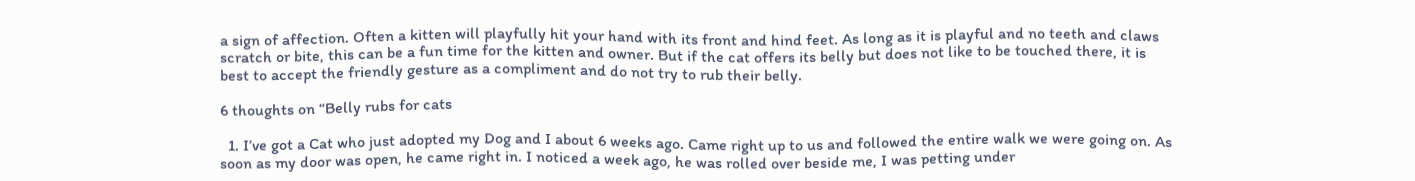a sign of affection. Often a kitten will playfully hit your hand with its front and hind feet. As long as it is playful and no teeth and claws scratch or bite, this can be a fun time for the kitten and owner. But if the cat offers its belly but does not like to be touched there, it is best to accept the friendly gesture as a compliment and do not try to rub their belly.

6 thoughts on “Belly rubs for cats

  1. I’ve got a Cat who just adopted my Dog and I about 6 weeks ago. Came right up to us and followed the entire walk we were going on. As soon as my door was open, he came right in. I noticed a week ago, he was rolled over beside me, I was petting under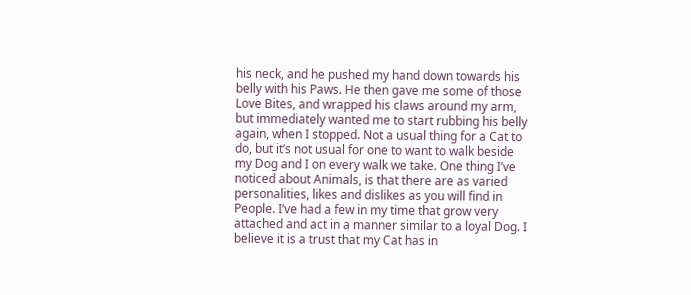his neck, and he pushed my hand down towards his belly with his Paws. He then gave me some of those Love Bites, and wrapped his claws around my arm, but immediately wanted me to start rubbing his belly again, when I stopped. Not a usual thing for a Cat to do, but it’s not usual for one to want to walk beside my Dog and I on every walk we take. One thing I’ve noticed about Animals, is that there are as varied personalities, likes and dislikes as you will find in People. I’ve had a few in my time that grow very attached and act in a manner similar to a loyal Dog. I believe it is a trust that my Cat has in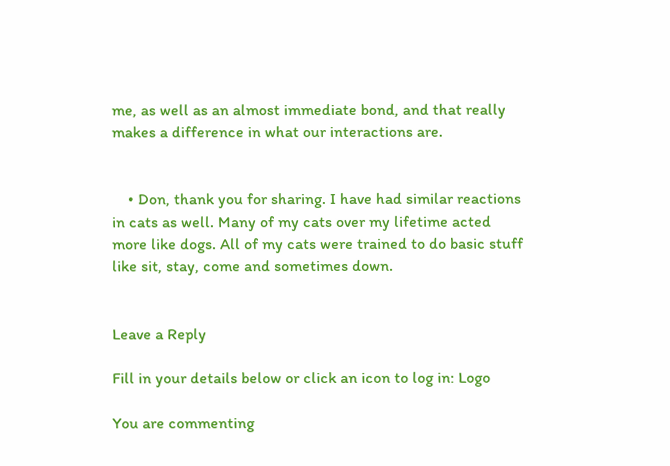me, as well as an almost immediate bond, and that really makes a difference in what our interactions are.


    • Don, thank you for sharing. I have had similar reactions in cats as well. Many of my cats over my lifetime acted more like dogs. All of my cats were trained to do basic stuff like sit, stay, come and sometimes down.


Leave a Reply

Fill in your details below or click an icon to log in: Logo

You are commenting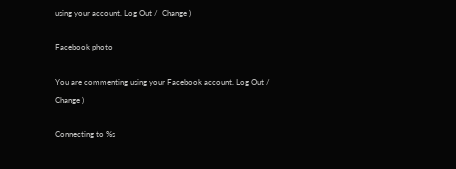using your account. Log Out /  Change )

Facebook photo

You are commenting using your Facebook account. Log Out /  Change )

Connecting to %s